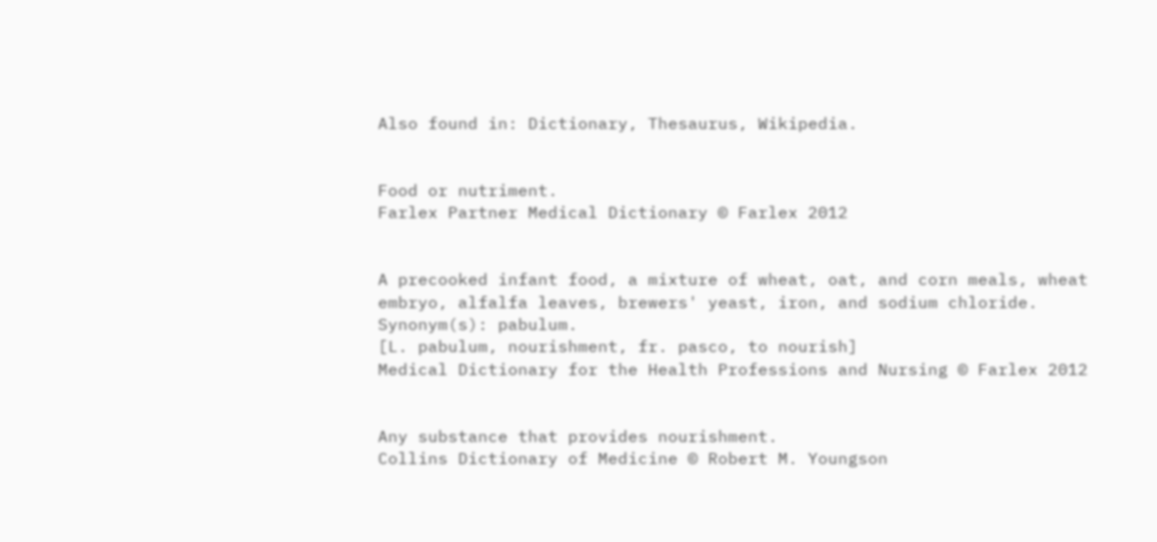Also found in: Dictionary, Thesaurus, Wikipedia.


Food or nutriment.
Farlex Partner Medical Dictionary © Farlex 2012


A precooked infant food, a mixture of wheat, oat, and corn meals, wheat embryo, alfalfa leaves, brewers' yeast, iron, and sodium chloride.
Synonym(s): pabulum.
[L. pabulum, nourishment, fr. pasco, to nourish]
Medical Dictionary for the Health Professions and Nursing © Farlex 2012


Any substance that provides nourishment.
Collins Dictionary of Medicine © Robert M. Youngson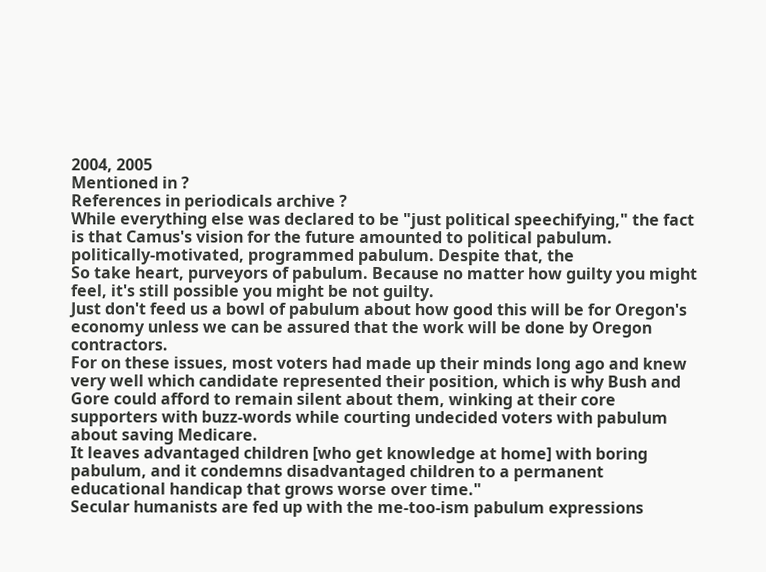2004, 2005
Mentioned in ?
References in periodicals archive ?
While everything else was declared to be "just political speechifying," the fact is that Camus's vision for the future amounted to political pabulum.
politically-motivated, programmed pabulum. Despite that, the
So take heart, purveyors of pabulum. Because no matter how guilty you might feel, it's still possible you might be not guilty.
Just don't feed us a bowl of pabulum about how good this will be for Oregon's economy unless we can be assured that the work will be done by Oregon contractors.
For on these issues, most voters had made up their minds long ago and knew very well which candidate represented their position, which is why Bush and Gore could afford to remain silent about them, winking at their core supporters with buzz-words while courting undecided voters with pabulum about saving Medicare.
It leaves advantaged children [who get knowledge at home] with boring pabulum, and it condemns disadvantaged children to a permanent educational handicap that grows worse over time."
Secular humanists are fed up with the me-too-ism pabulum expressions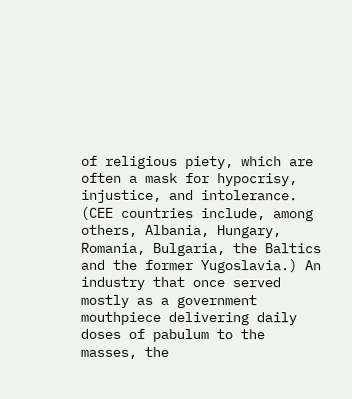of religious piety, which are often a mask for hypocrisy, injustice, and intolerance.
(CEE countries include, among others, Albania, Hungary, Romania, Bulgaria, the Baltics and the former Yugoslavia.) An industry that once served mostly as a government mouthpiece delivering daily doses of pabulum to the masses, the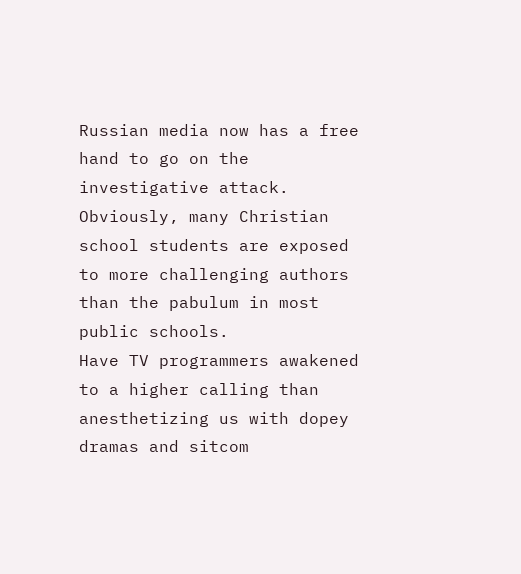Russian media now has a free hand to go on the investigative attack.
Obviously, many Christian school students are exposed to more challenging authors than the pabulum in most public schools.
Have TV programmers awakened to a higher calling than anesthetizing us with dopey dramas and sitcom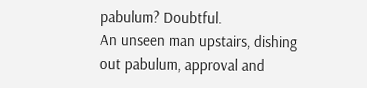pabulum? Doubtful.
An unseen man upstairs, dishing out pabulum, approval and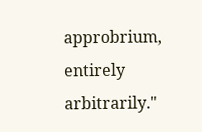approbrium, entirely arbitrarily."